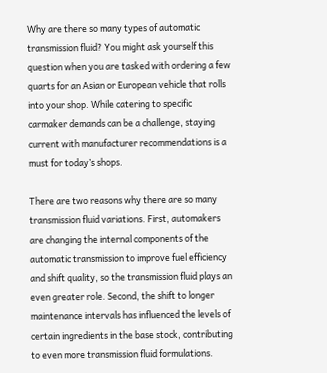Why are there so many types of automatic transmission fluid? You might ask yourself this question when you are tasked with ordering a few quarts for an Asian or European vehicle that rolls into your shop. While catering to specific carmaker demands can be a challenge, staying current with manufacturer recommendations is a must for today’s shops.

There are two reasons why there are so many transmission fluid variations. First, automakers are changing the internal components of the automatic transmission to improve fuel efficiency and shift quality, so the transmission fluid plays an even greater role. Second, the shift to longer maintenance intervals has influenced the levels of certain ingredients in the base stock, contributing to even more transmission fluid formulations.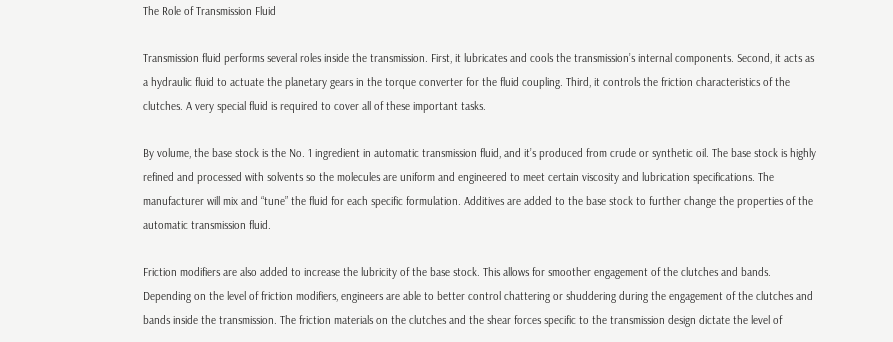The Role of Transmission Fluid

Transmission fluid performs several roles inside the transmission. First, it lubricates and cools the transmission’s internal components. Second, it acts as a hydraulic fluid to actuate the planetary gears in the torque converter for the fluid coupling. Third, it controls the friction characteristics of the clutches. A very special fluid is required to cover all of these important tasks.

By volume, the base stock is the No. 1 ingredient in automatic transmission fluid, and it’s produced from crude or synthetic oil. The base stock is highly refined and processed with solvents so the molecules are uniform and engineered to meet certain viscosity and lubrication specifications. The manufacturer will mix and “tune” the fluid for each specific formulation. Additives are added to the base stock to further change the properties of the automatic transmission fluid.

Friction modifiers are also added to increase the lubricity of the base stock. This allows for smoother engagement of the clutches and bands. Depending on the level of friction modifiers, engineers are able to better control chattering or shuddering during the engagement of the clutches and bands inside the transmission. The friction materials on the clutches and the shear forces specific to the transmission design dictate the level of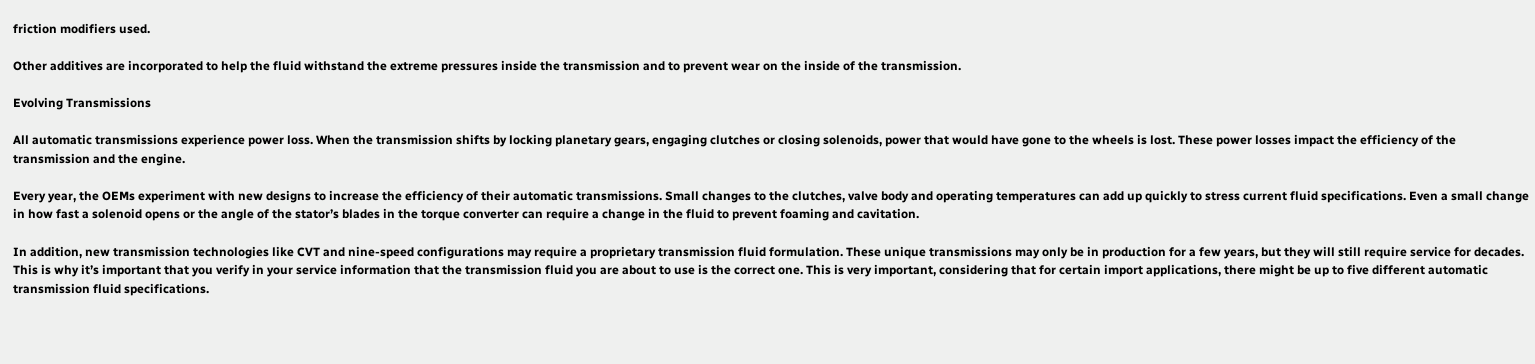friction modifiers used.

Other additives are incorporated to help the fluid withstand the extreme pressures inside the transmission and to prevent wear on the inside of the transmission.

Evolving Transmissions

All automatic transmissions experience power loss. When the transmission shifts by locking planetary gears, engaging clutches or closing solenoids, power that would have gone to the wheels is lost. These power losses impact the efficiency of the transmission and the engine.

Every year, the OEMs experiment with new designs to increase the efficiency of their automatic transmissions. Small changes to the clutches, valve body and operating temperatures can add up quickly to stress current fluid specifications. Even a small change in how fast a solenoid opens or the angle of the stator’s blades in the torque converter can require a change in the fluid to prevent foaming and cavitation.

In addition, new transmission technologies like CVT and nine-speed configurations may require a proprietary transmission fluid formulation. These unique transmissions may only be in production for a few years, but they will still require service for decades. This is why it’s important that you verify in your service information that the transmission fluid you are about to use is the correct one. This is very important, considering that for certain import applications, there might be up to five different automatic transmission fluid specifications.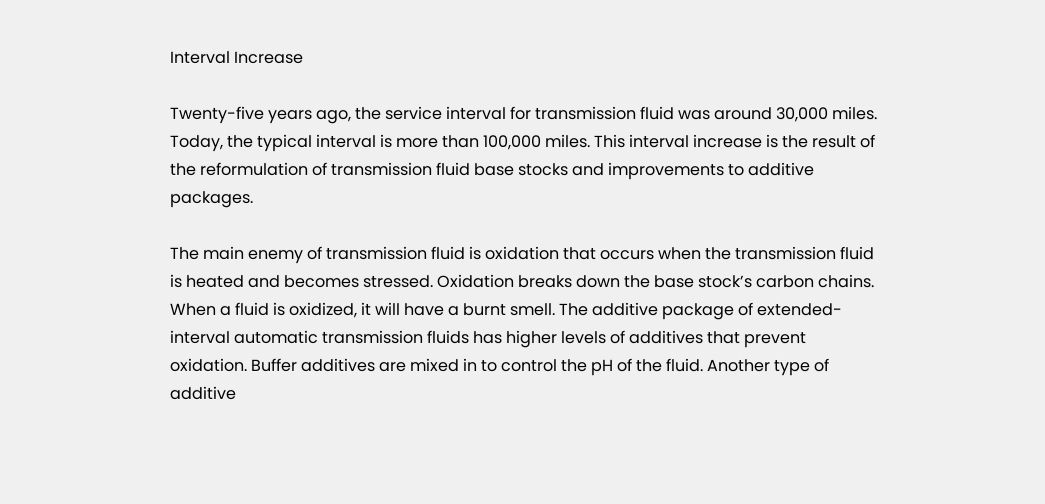Interval Increase

Twenty-five years ago, the service interval for transmission fluid was around 30,000 miles. Today, the typical interval is more than 100,000 miles. This interval increase is the result of the reformulation of transmission fluid base stocks and improvements to additive packages.

The main enemy of transmission fluid is oxidation that occurs when the transmission fluid is heated and becomes stressed. Oxidation breaks down the base stock’s carbon chains. When a fluid is oxidized, it will have a burnt smell. The additive package of extended-interval automatic transmission fluids has higher levels of additives that prevent oxidation. Buffer additives are mixed in to control the pH of the fluid. Another type of additive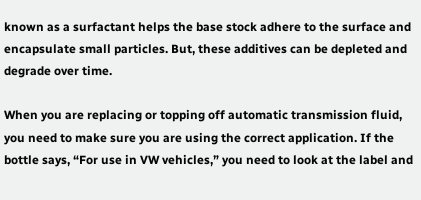known as a surfactant helps the base stock adhere to the surface and encapsulate small particles. But, these additives can be depleted and degrade over time.

When you are replacing or topping off automatic transmission fluid, you need to make sure you are using the correct application. If the bottle says, “For use in VW vehicles,” you need to look at the label and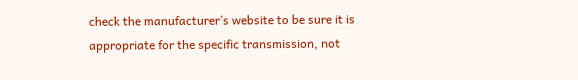check the manufacturer’s website to be sure it is appropriate for the specific transmission, not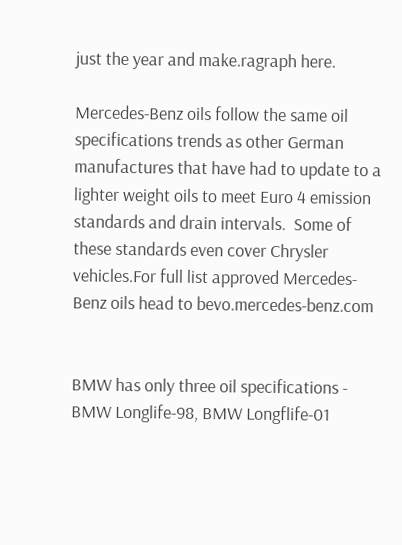just the year and make.ragraph here.

Mercedes-Benz oils follow the same oil specifications trends as other German manufactures that have had to update to a lighter weight oils to meet Euro 4 emission standards and drain intervals.  Some of these standards even cover Chrysler vehicles.For full list approved Mercedes-Benz oils head to bevo.mercedes-benz.com


BMW has only three oil specifications - BMW Longlife-98, BMW Longflife-01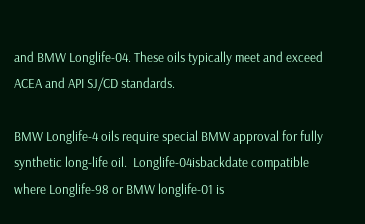and BMW Longlife-04. These oils typically meet and exceed ACEA and API SJ/CD standards.

BMW Longlife-4 oils require special BMW approval for fully synthetic long-life oil.  Longlife-04isbackdate compatible where Longlife-98 or BMW longlife-01 is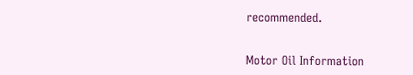recommended.


Motor Oil Information